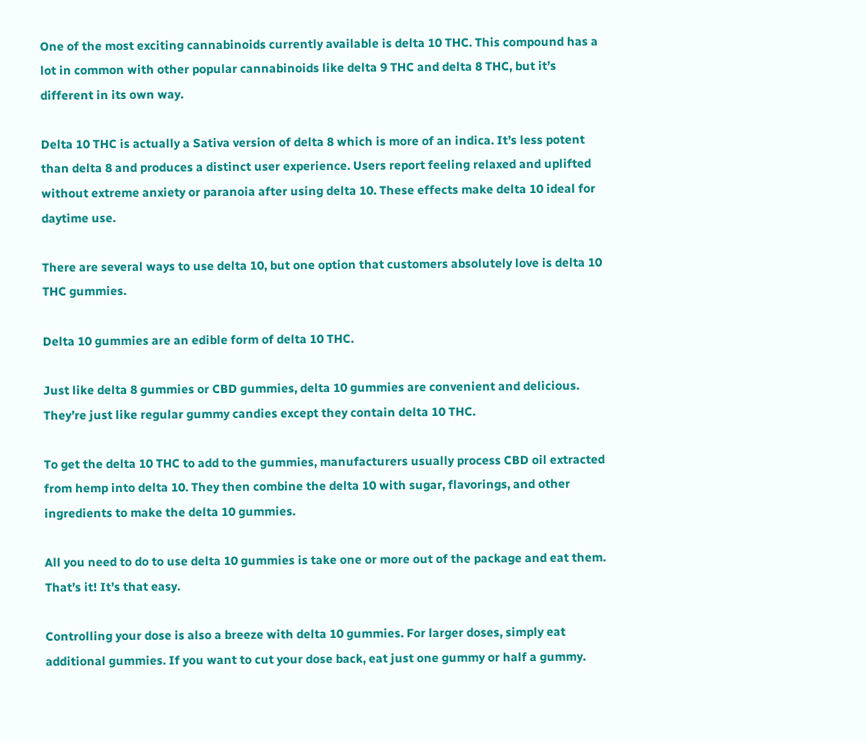One of the most exciting cannabinoids currently available is delta 10 THC. This compound has a lot in common with other popular cannabinoids like delta 9 THC and delta 8 THC, but it’s different in its own way.

Delta 10 THC is actually a Sativa version of delta 8 which is more of an indica. It’s less potent than delta 8 and produces a distinct user experience. Users report feeling relaxed and uplifted without extreme anxiety or paranoia after using delta 10. These effects make delta 10 ideal for daytime use.

There are several ways to use delta 10, but one option that customers absolutely love is delta 10 THC gummies.

Delta 10 gummies are an edible form of delta 10 THC.

Just like delta 8 gummies or CBD gummies, delta 10 gummies are convenient and delicious. They’re just like regular gummy candies except they contain delta 10 THC.

To get the delta 10 THC to add to the gummies, manufacturers usually process CBD oil extracted from hemp into delta 10. They then combine the delta 10 with sugar, flavorings, and other ingredients to make the delta 10 gummies.

All you need to do to use delta 10 gummies is take one or more out of the package and eat them. That’s it! It’s that easy.

Controlling your dose is also a breeze with delta 10 gummies. For larger doses, simply eat additional gummies. If you want to cut your dose back, eat just one gummy or half a gummy.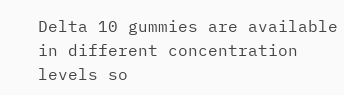Delta 10 gummies are available in different concentration levels so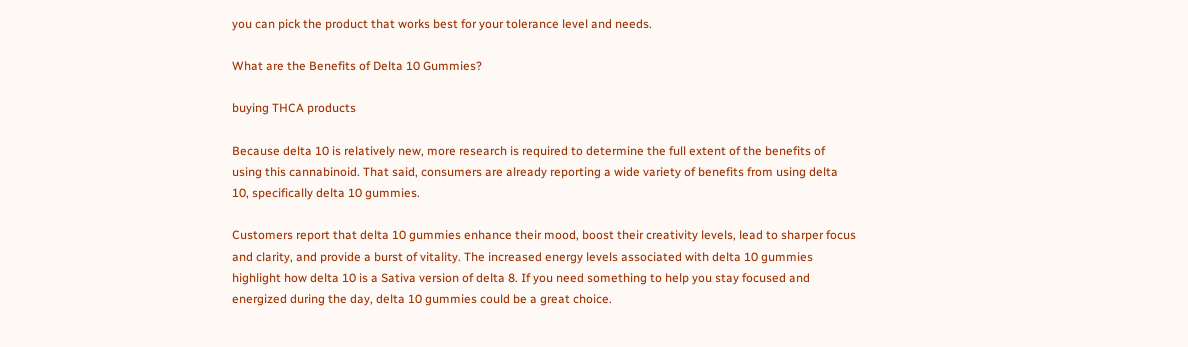you can pick the product that works best for your tolerance level and needs.

What are the Benefits of Delta 10 Gummies?

buying THCA products

Because delta 10 is relatively new, more research is required to determine the full extent of the benefits of using this cannabinoid. That said, consumers are already reporting a wide variety of benefits from using delta 10, specifically delta 10 gummies.

Customers report that delta 10 gummies enhance their mood, boost their creativity levels, lead to sharper focus and clarity, and provide a burst of vitality. The increased energy levels associated with delta 10 gummies highlight how delta 10 is a Sativa version of delta 8. If you need something to help you stay focused and energized during the day, delta 10 gummies could be a great choice.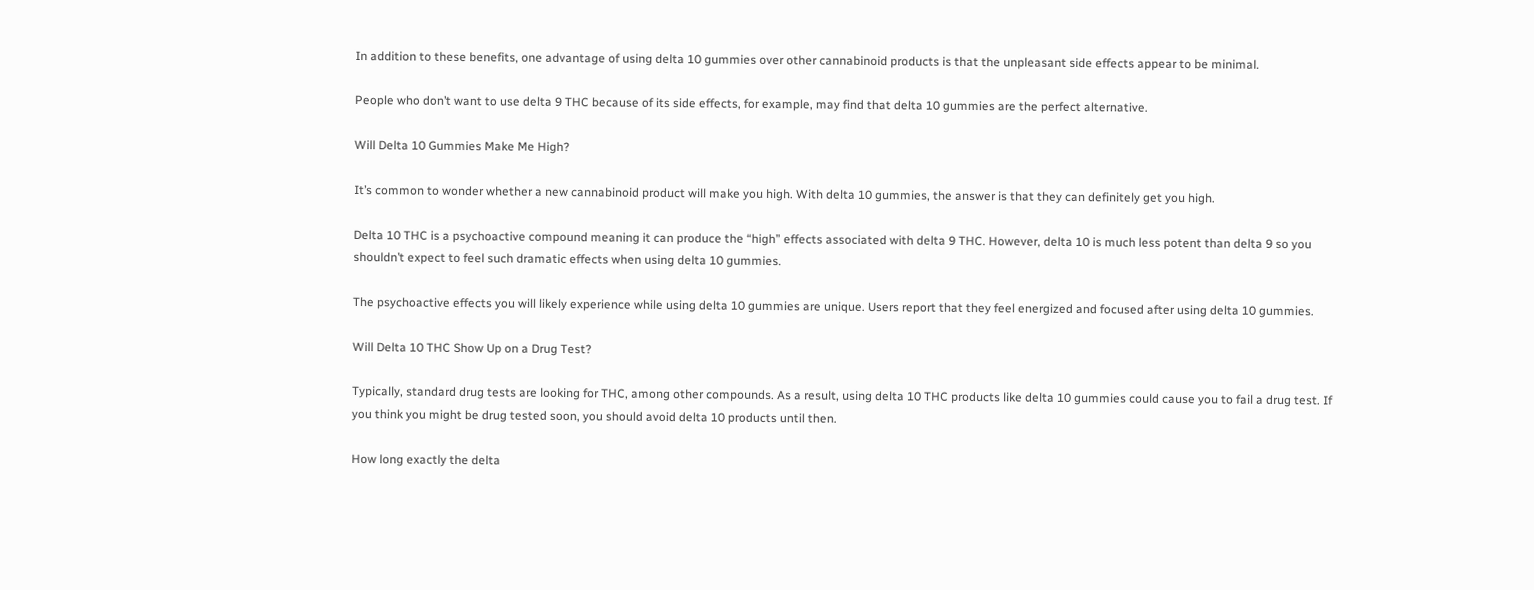In addition to these benefits, one advantage of using delta 10 gummies over other cannabinoid products is that the unpleasant side effects appear to be minimal.

People who don’t want to use delta 9 THC because of its side effects, for example, may find that delta 10 gummies are the perfect alternative.

Will Delta 10 Gummies Make Me High?

It’s common to wonder whether a new cannabinoid product will make you high. With delta 10 gummies, the answer is that they can definitely get you high.

Delta 10 THC is a psychoactive compound meaning it can produce the “high” effects associated with delta 9 THC. However, delta 10 is much less potent than delta 9 so you shouldn’t expect to feel such dramatic effects when using delta 10 gummies.

The psychoactive effects you will likely experience while using delta 10 gummies are unique. Users report that they feel energized and focused after using delta 10 gummies.

Will Delta 10 THC Show Up on a Drug Test?

Typically, standard drug tests are looking for THC, among other compounds. As a result, using delta 10 THC products like delta 10 gummies could cause you to fail a drug test. If you think you might be drug tested soon, you should avoid delta 10 products until then.

How long exactly the delta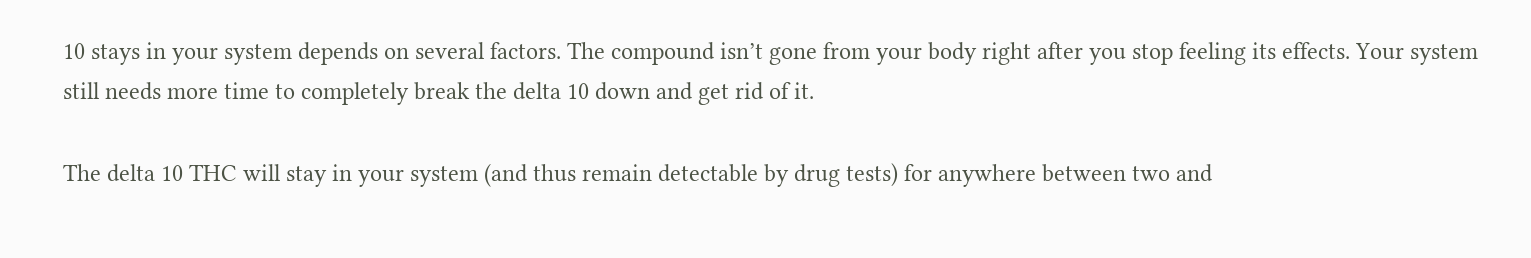10 stays in your system depends on several factors. The compound isn’t gone from your body right after you stop feeling its effects. Your system still needs more time to completely break the delta 10 down and get rid of it.

The delta 10 THC will stay in your system (and thus remain detectable by drug tests) for anywhere between two and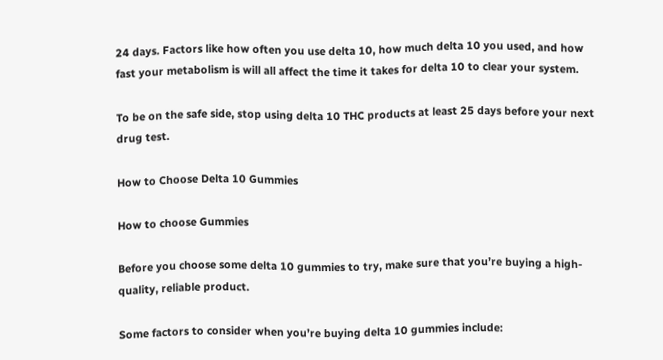24 days. Factors like how often you use delta 10, how much delta 10 you used, and how fast your metabolism is will all affect the time it takes for delta 10 to clear your system.

To be on the safe side, stop using delta 10 THC products at least 25 days before your next drug test.

How to Choose Delta 10 Gummies

How to choose Gummies

Before you choose some delta 10 gummies to try, make sure that you’re buying a high-quality, reliable product.

Some factors to consider when you’re buying delta 10 gummies include: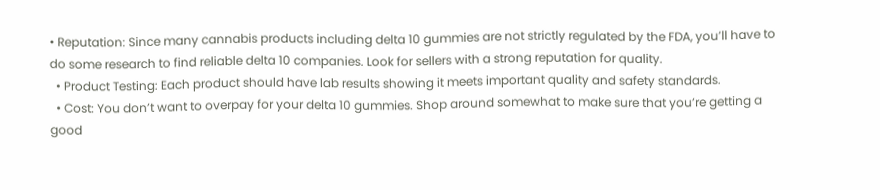• Reputation: Since many cannabis products including delta 10 gummies are not strictly regulated by the FDA, you’ll have to do some research to find reliable delta 10 companies. Look for sellers with a strong reputation for quality.
  • Product Testing: Each product should have lab results showing it meets important quality and safety standards.
  • Cost: You don’t want to overpay for your delta 10 gummies. Shop around somewhat to make sure that you’re getting a good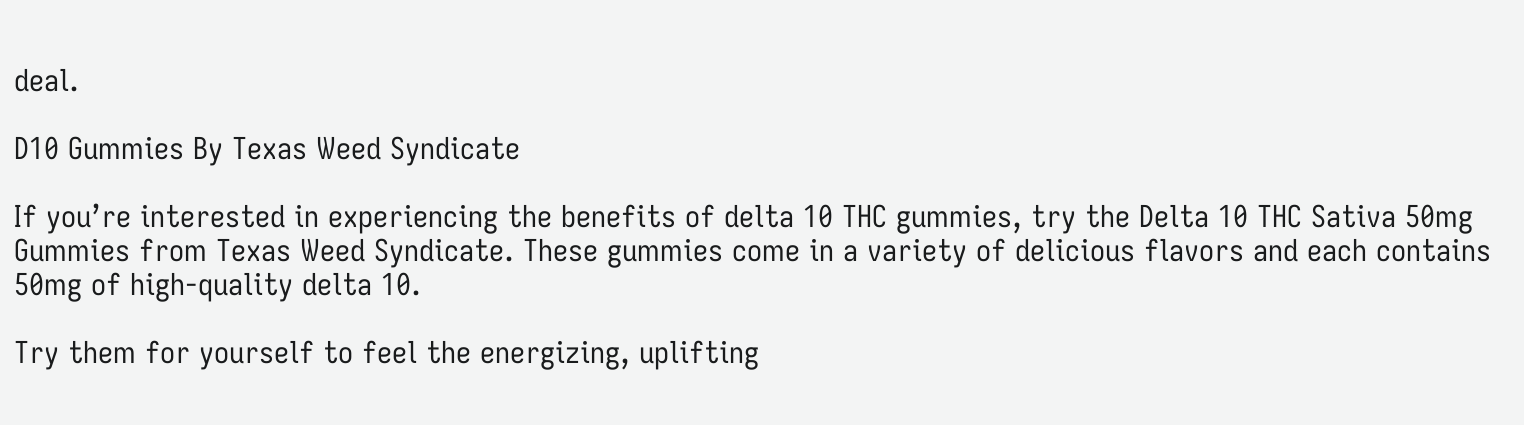deal.

D10 Gummies By Texas Weed Syndicate

If you’re interested in experiencing the benefits of delta 10 THC gummies, try the Delta 10 THC Sativa 50mg Gummies from Texas Weed Syndicate. These gummies come in a variety of delicious flavors and each contains 50mg of high-quality delta 10.

Try them for yourself to feel the energizing, uplifting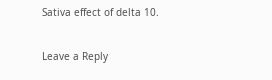Sativa effect of delta 10.

Leave a Reply